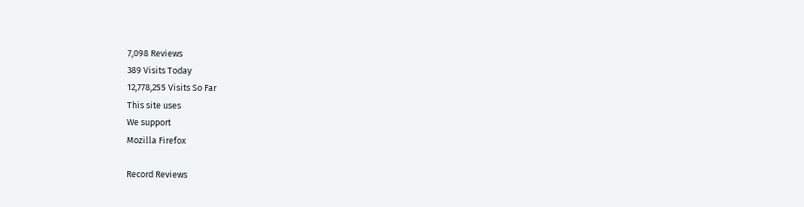7,098 Reviews
389 Visits Today
12,778,255 Visits So Far
This site uses
We support
Mozilla Firefox

Record Reviews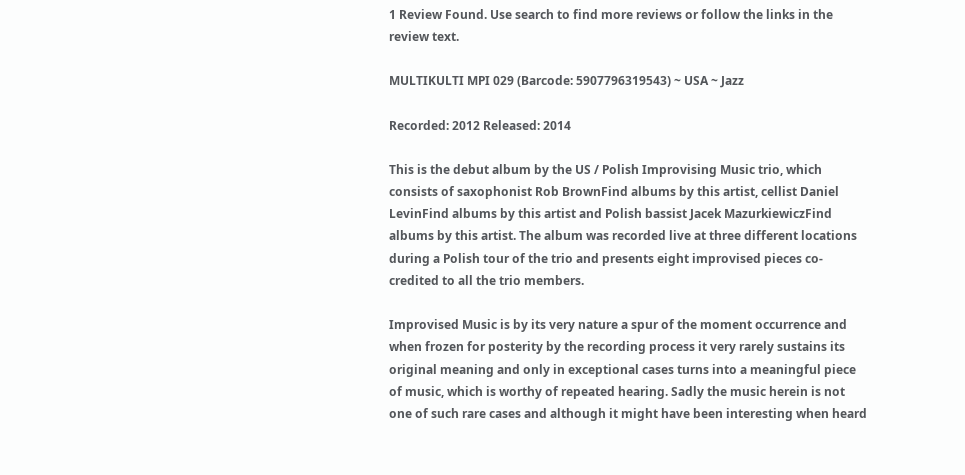1 Review Found. Use search to find more reviews or follow the links in the review text.

MULTIKULTI MPI 029 (Barcode: 5907796319543) ~ USA ~ Jazz

Recorded: 2012 Released: 2014

This is the debut album by the US / Polish Improvising Music trio, which consists of saxophonist Rob BrownFind albums by this artist, cellist Daniel LevinFind albums by this artist and Polish bassist Jacek MazurkiewiczFind albums by this artist. The album was recorded live at three different locations during a Polish tour of the trio and presents eight improvised pieces co-credited to all the trio members.

Improvised Music is by its very nature a spur of the moment occurrence and when frozen for posterity by the recording process it very rarely sustains its original meaning and only in exceptional cases turns into a meaningful piece of music, which is worthy of repeated hearing. Sadly the music herein is not one of such rare cases and although it might have been interesting when heard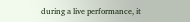during a live performance, it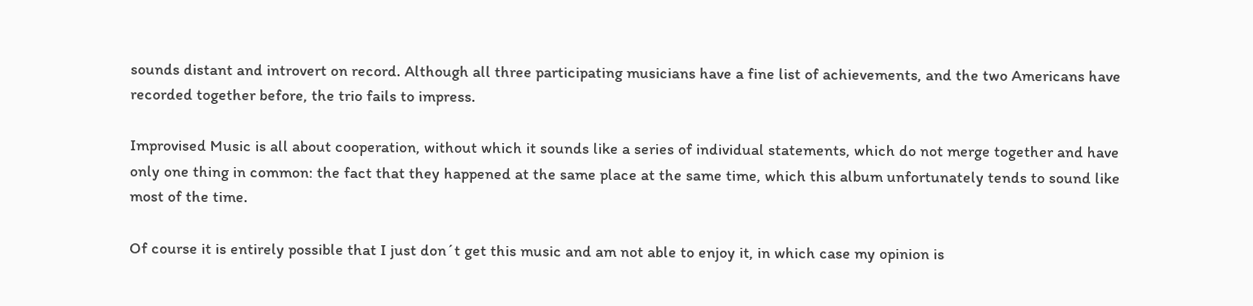sounds distant and introvert on record. Although all three participating musicians have a fine list of achievements, and the two Americans have recorded together before, the trio fails to impress.

Improvised Music is all about cooperation, without which it sounds like a series of individual statements, which do not merge together and have only one thing in common: the fact that they happened at the same place at the same time, which this album unfortunately tends to sound like most of the time.

Of course it is entirely possible that I just don´t get this music and am not able to enjoy it, in which case my opinion is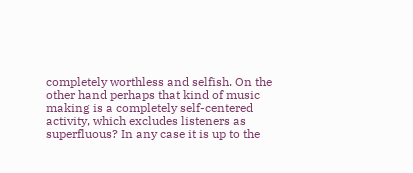completely worthless and selfish. On the other hand perhaps that kind of music making is a completely self-centered activity, which excludes listeners as superfluous? In any case it is up to the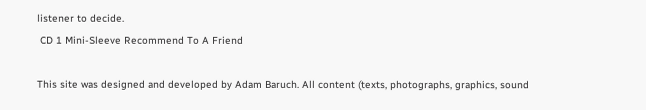listener to decide.
 CD 1 Mini-Sleeve Recommend To A Friend

This site was designed and developed by Adam Baruch. All content (texts, photographs, graphics, sound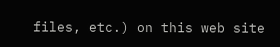files, etc.) on this web site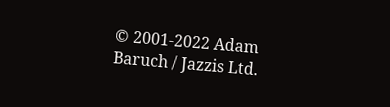© 2001-2022 Adam Baruch / Jazzis Ltd.